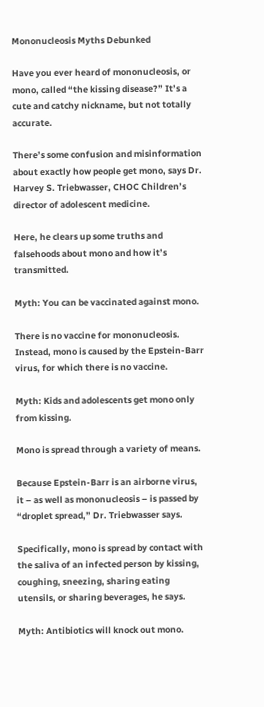Mononucleosis Myths Debunked

Have you ever heard of mononucleosis, or mono, called “the kissing disease?” It’s a cute and catchy nickname, but not totally accurate.

There’s some confusion and misinformation about exactly how people get mono, says Dr. Harvey S. Triebwasser, CHOC Children’s director of adolescent medicine.

Here, he clears up some truths and falsehoods about mono and how it’s transmitted.

Myth: You can be vaccinated against mono.

There is no vaccine for mononucleosis. Instead, mono is caused by the Epstein-Barr virus, for which there is no vaccine.

Myth: Kids and adolescents get mono only from kissing.

Mono is spread through a variety of means.

Because Epstein-Barr is an airborne virus, it – as well as mononucleosis – is passed by “droplet spread,” Dr. Triebwasser says.

Specifically, mono is spread by contact with the saliva of an infected person by kissing, coughing, sneezing, sharing eating utensils, or sharing beverages, he says.

Myth: Antibiotics will knock out mono.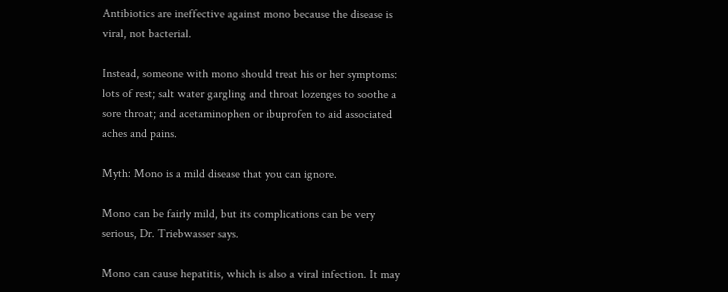Antibiotics are ineffective against mono because the disease is viral, not bacterial.

Instead, someone with mono should treat his or her symptoms: lots of rest; salt water gargling and throat lozenges to soothe a sore throat; and acetaminophen or ibuprofen to aid associated aches and pains.

Myth: Mono is a mild disease that you can ignore.

Mono can be fairly mild, but its complications can be very serious, Dr. Triebwasser says.

Mono can cause hepatitis, which is also a viral infection. It may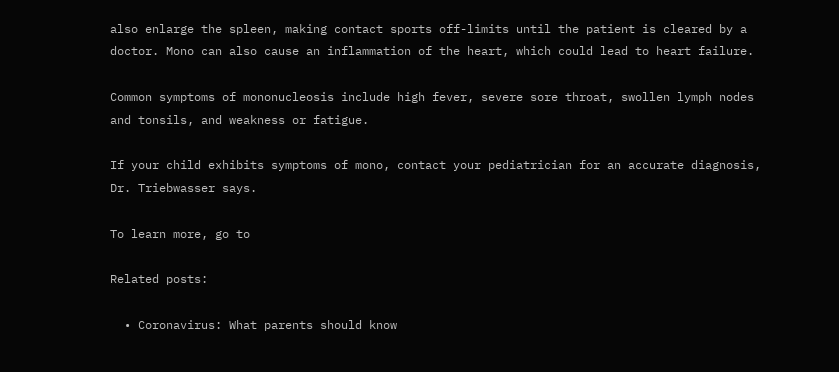also enlarge the spleen, making contact sports off-limits until the patient is cleared by a doctor. Mono can also cause an inflammation of the heart, which could lead to heart failure.

Common symptoms of mononucleosis include high fever, severe sore throat, swollen lymph nodes and tonsils, and weakness or fatigue.

If your child exhibits symptoms of mono, contact your pediatrician for an accurate diagnosis, Dr. Triebwasser says.

To learn more, go to

Related posts:

  • Coronavirus: What parents should know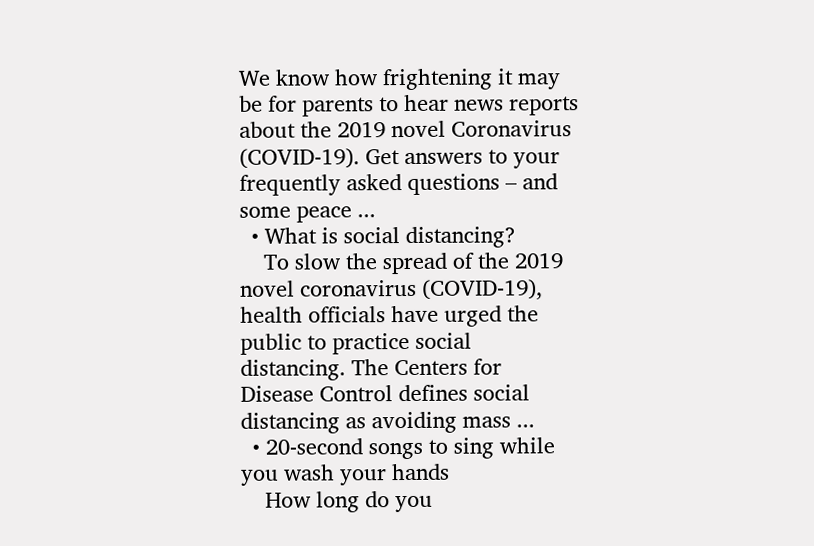We know how frightening it may be for parents to hear news reports about the 2019 novel Coronavirus (COVID-19). Get answers to your frequently asked questions – and some peace ...
  • What is social distancing?
    To slow the spread of the 2019 novel coronavirus (COVID-19), health officials have urged the public to practice social distancing. The Centers for Disease Control defines social distancing as avoiding mass ...
  • 20-second songs to sing while you wash your hands
    How long do you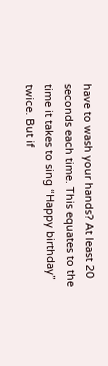have to wash your hands? At least 20 seconds each time. This equates to the time it takes to sing “Happy birthday” twice. But if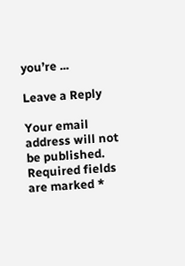you’re ...

Leave a Reply

Your email address will not be published. Required fields are marked *